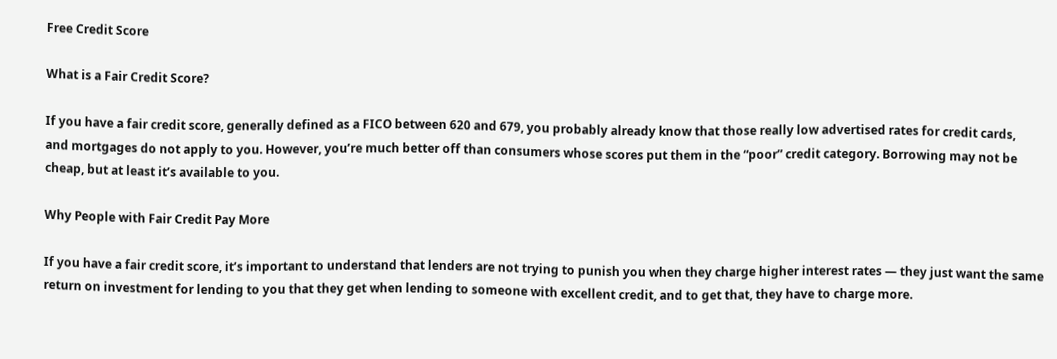Free Credit Score

What is a Fair Credit Score?

If you have a fair credit score, generally defined as a FICO between 620 and 679, you probably already know that those really low advertised rates for credit cards,
and mortgages do not apply to you. However, you’re much better off than consumers whose scores put them in the “poor” credit category. Borrowing may not be cheap, but at least it’s available to you.

Why People with Fair Credit Pay More

If you have a fair credit score, it’s important to understand that lenders are not trying to punish you when they charge higher interest rates — they just want the same return on investment for lending to you that they get when lending to someone with excellent credit, and to get that, they have to charge more.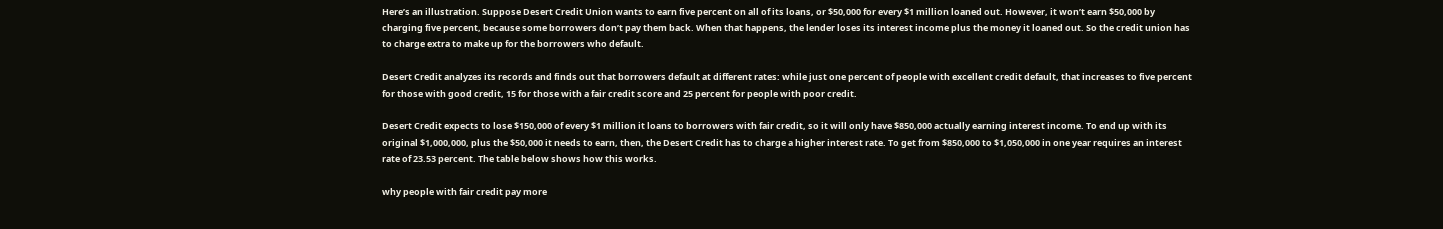Here’s an illustration. Suppose Desert Credit Union wants to earn five percent on all of its loans, or $50,000 for every $1 million loaned out. However, it won’t earn $50,000 by charging five percent, because some borrowers don’t pay them back. When that happens, the lender loses its interest income plus the money it loaned out. So the credit union has to charge extra to make up for the borrowers who default.

Desert Credit analyzes its records and finds out that borrowers default at different rates: while just one percent of people with excellent credit default, that increases to five percent for those with good credit, 15 for those with a fair credit score and 25 percent for people with poor credit.

Desert Credit expects to lose $150,000 of every $1 million it loans to borrowers with fair credit, so it will only have $850,000 actually earning interest income. To end up with its original $1,000,000, plus the $50,000 it needs to earn, then, the Desert Credit has to charge a higher interest rate. To get from $850,000 to $1,050,000 in one year requires an interest rate of 23.53 percent. The table below shows how this works.

why people with fair credit pay more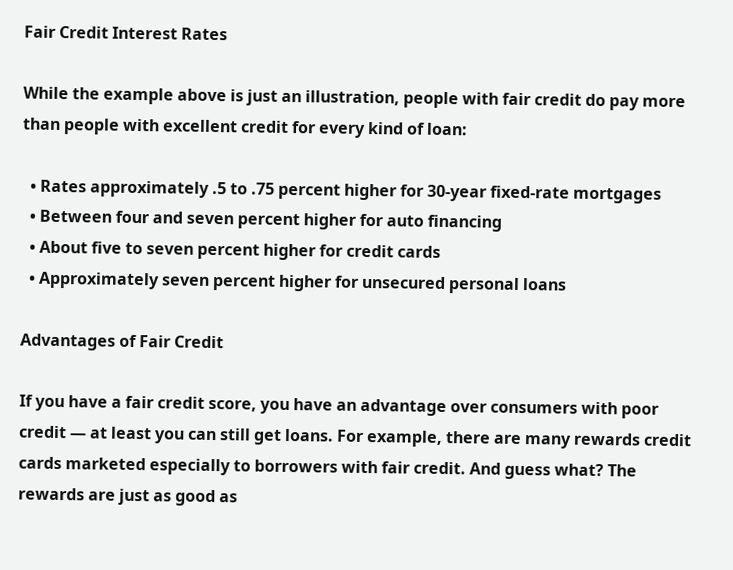Fair Credit Interest Rates

While the example above is just an illustration, people with fair credit do pay more than people with excellent credit for every kind of loan:

  • Rates approximately .5 to .75 percent higher for 30-year fixed-rate mortgages
  • Between four and seven percent higher for auto financing
  • About five to seven percent higher for credit cards
  • Approximately seven percent higher for unsecured personal loans

Advantages of Fair Credit

If you have a fair credit score, you have an advantage over consumers with poor credit — at least you can still get loans. For example, there are many rewards credit cards marketed especially to borrowers with fair credit. And guess what? The rewards are just as good as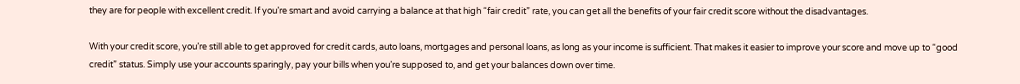they are for people with excellent credit. If you’re smart and avoid carrying a balance at that high “fair credit” rate, you can get all the benefits of your fair credit score without the disadvantages.

With your credit score, you’re still able to get approved for credit cards, auto loans, mortgages and personal loans, as long as your income is sufficient. That makes it easier to improve your score and move up to “good credit” status. Simply use your accounts sparingly, pay your bills when you’re supposed to, and get your balances down over time.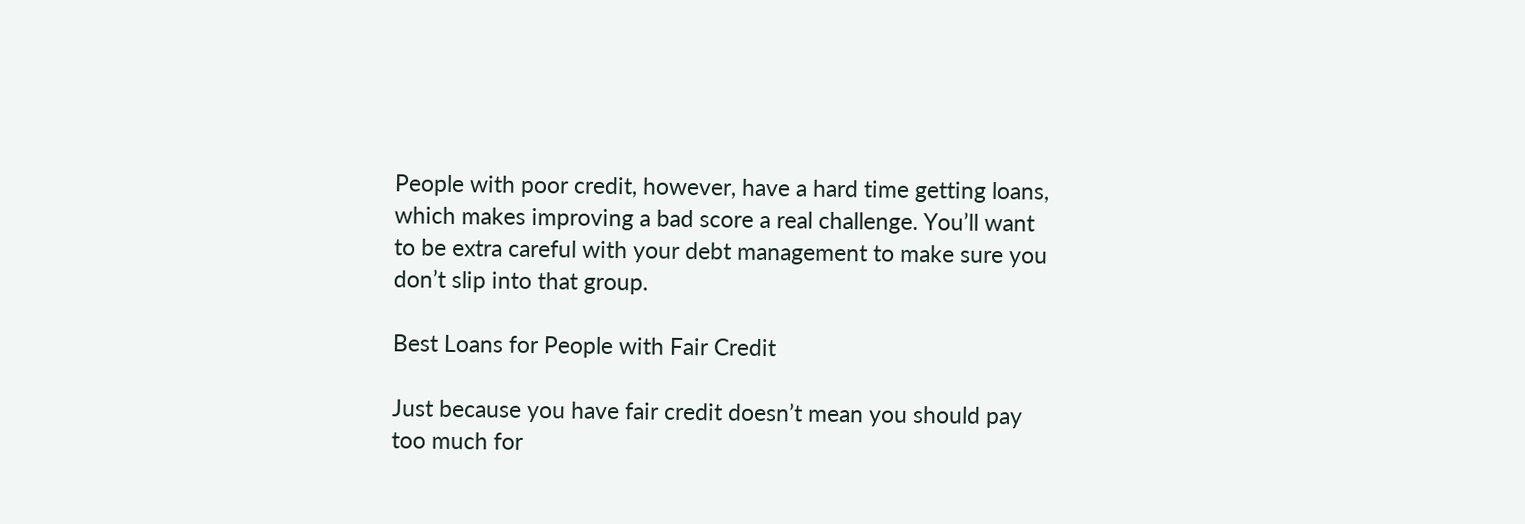People with poor credit, however, have a hard time getting loans, which makes improving a bad score a real challenge. You’ll want to be extra careful with your debt management to make sure you don’t slip into that group.

Best Loans for People with Fair Credit

Just because you have fair credit doesn’t mean you should pay too much for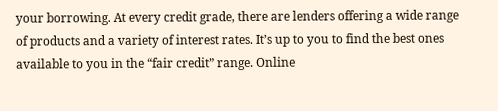your borrowing. At every credit grade, there are lenders offering a wide range of products and a variety of interest rates. It’s up to you to find the best ones available to you in the “fair credit” range. Online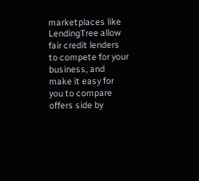marketplaces like LendingTree allow fair credit lenders to compete for your business, and make it easy for you to compare offers side by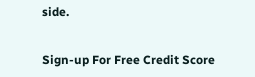side.


Sign-up For Free Credit Score